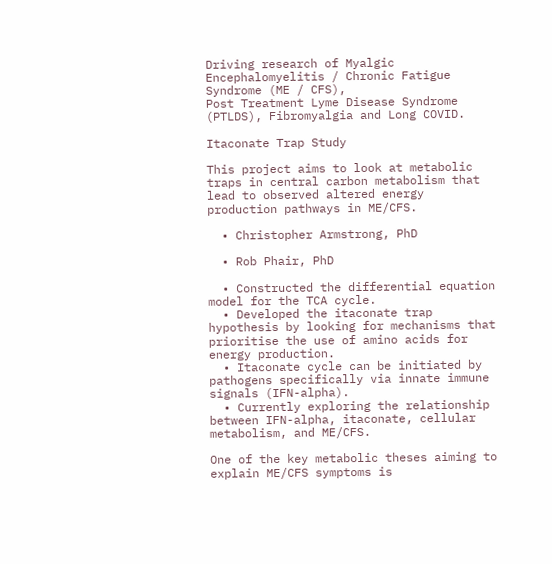Driving research of Myalgic Encephalomyelitis / Chronic Fatigue Syndrome (ME / CFS),
Post Treatment Lyme Disease Syndrome (PTLDS), Fibromyalgia and Long COVID.

Itaconate Trap Study

This project aims to look at metabolic traps in central carbon metabolism that lead to observed altered energy production pathways in ME/CFS.

  • Christopher Armstrong, PhD

  • Rob Phair, PhD

  • Constructed the differential equation model for the TCA cycle.
  • Developed the itaconate trap hypothesis by looking for mechanisms that prioritise the use of amino acids for energy production.
  • Itaconate cycle can be initiated by pathogens specifically via innate immune signals (IFN-alpha).
  • Currently exploring the relationship between IFN-alpha, itaconate, cellular metabolism, and ME/CFS.

One of the key metabolic theses aiming to explain ME/CFS symptoms is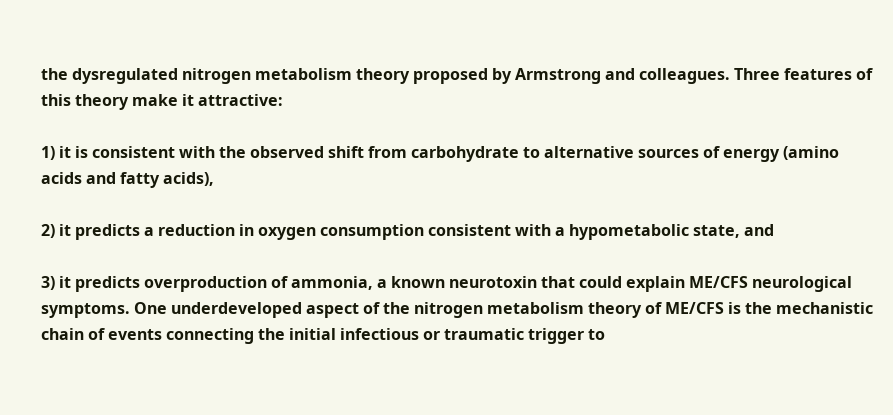the dysregulated nitrogen metabolism theory proposed by Armstrong and colleagues. Three features of this theory make it attractive:

1) it is consistent with the observed shift from carbohydrate to alternative sources of energy (amino acids and fatty acids),

2) it predicts a reduction in oxygen consumption consistent with a hypometabolic state, and

3) it predicts overproduction of ammonia, a known neurotoxin that could explain ME/CFS neurological symptoms. One underdeveloped aspect of the nitrogen metabolism theory of ME/CFS is the mechanistic chain of events connecting the initial infectious or traumatic trigger to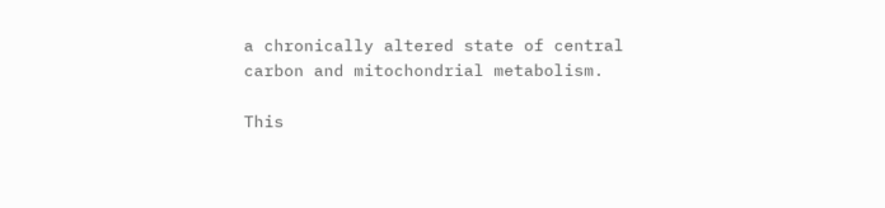a chronically altered state of central carbon and mitochondrial metabolism.

This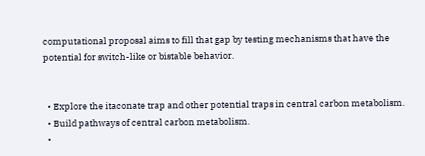computational proposal aims to fill that gap by testing mechanisms that have the potential for switch-like or bistable behavior.


  • Explore the itaconate trap and other potential traps in central carbon metabolism.
  • Build pathways of central carbon metabolism.
  •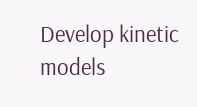Develop kinetic models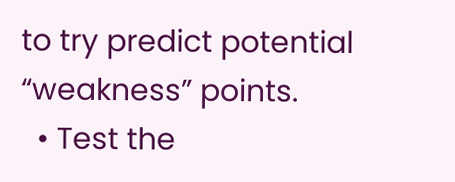to try predict potential “weakness” points.
  • Test the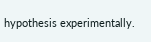hypothesis experimentally.